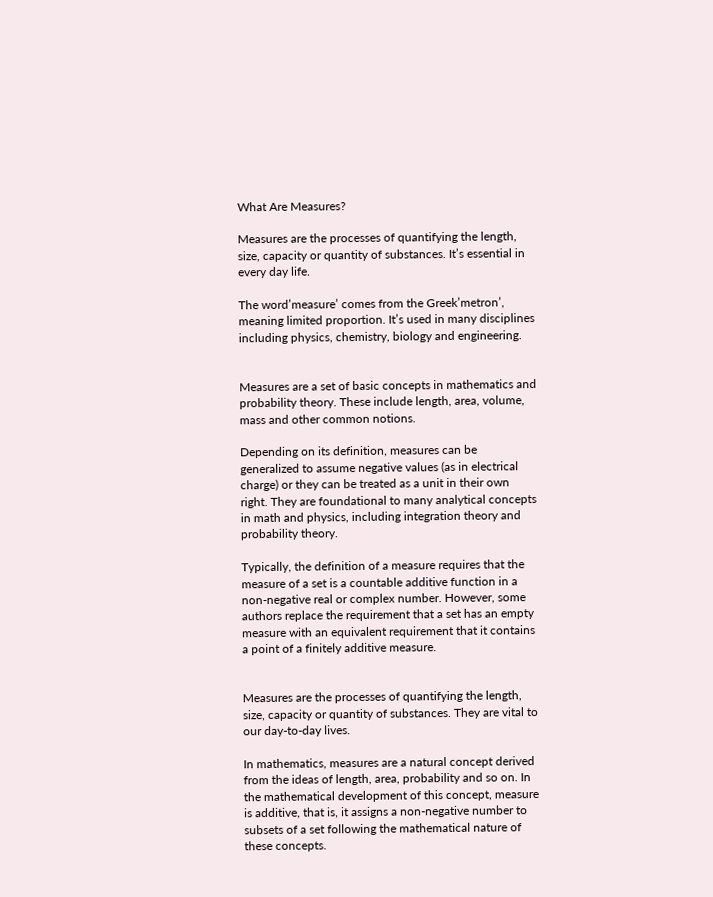What Are Measures?

Measures are the processes of quantifying the length, size, capacity or quantity of substances. It’s essential in every day life.

The word’measure’ comes from the Greek’metron’, meaning limited proportion. It’s used in many disciplines including physics, chemistry, biology and engineering.


Measures are a set of basic concepts in mathematics and probability theory. These include length, area, volume, mass and other common notions.

Depending on its definition, measures can be generalized to assume negative values (as in electrical charge) or they can be treated as a unit in their own right. They are foundational to many analytical concepts in math and physics, including integration theory and probability theory.

Typically, the definition of a measure requires that the measure of a set is a countable additive function in a non-negative real or complex number. However, some authors replace the requirement that a set has an empty measure with an equivalent requirement that it contains a point of a finitely additive measure.


Measures are the processes of quantifying the length, size, capacity or quantity of substances. They are vital to our day-to-day lives.

In mathematics, measures are a natural concept derived from the ideas of length, area, probability and so on. In the mathematical development of this concept, measure is additive, that is, it assigns a non-negative number to subsets of a set following the mathematical nature of these concepts.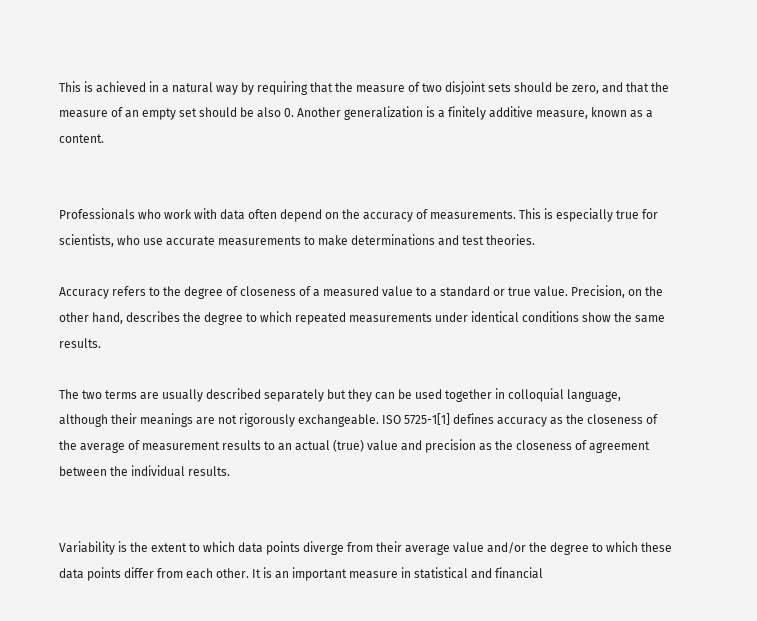This is achieved in a natural way by requiring that the measure of two disjoint sets should be zero, and that the measure of an empty set should be also 0. Another generalization is a finitely additive measure, known as a content.


Professionals who work with data often depend on the accuracy of measurements. This is especially true for scientists, who use accurate measurements to make determinations and test theories.

Accuracy refers to the degree of closeness of a measured value to a standard or true value. Precision, on the other hand, describes the degree to which repeated measurements under identical conditions show the same results.

The two terms are usually described separately but they can be used together in colloquial language, although their meanings are not rigorously exchangeable. ISO 5725-1[1] defines accuracy as the closeness of the average of measurement results to an actual (true) value and precision as the closeness of agreement between the individual results.


Variability is the extent to which data points diverge from their average value and/or the degree to which these data points differ from each other. It is an important measure in statistical and financial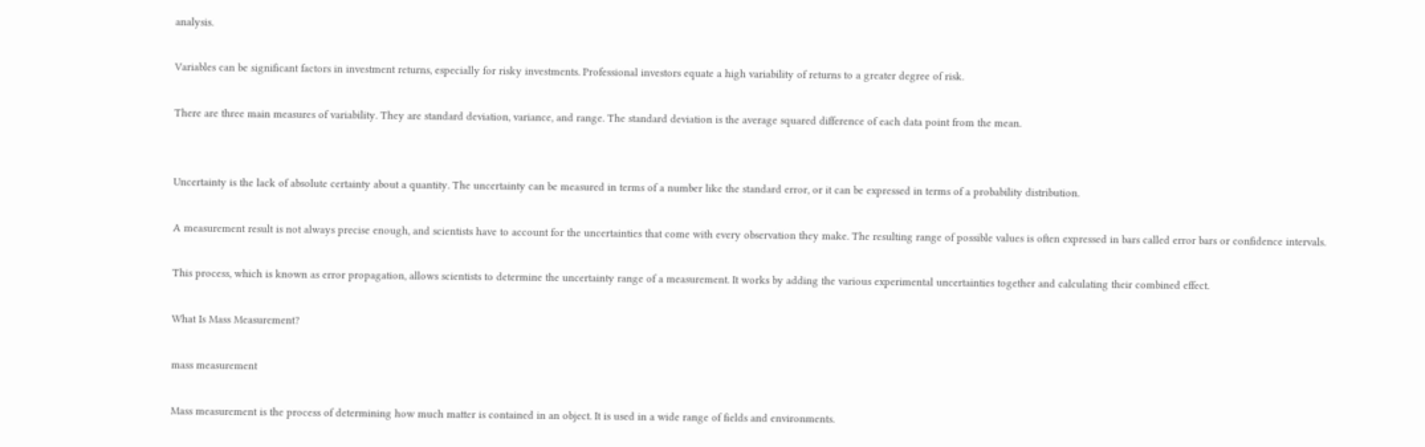analysis.

Variables can be significant factors in investment returns, especially for risky investments. Professional investors equate a high variability of returns to a greater degree of risk.

There are three main measures of variability. They are standard deviation, variance, and range. The standard deviation is the average squared difference of each data point from the mean.


Uncertainty is the lack of absolute certainty about a quantity. The uncertainty can be measured in terms of a number like the standard error, or it can be expressed in terms of a probability distribution.

A measurement result is not always precise enough, and scientists have to account for the uncertainties that come with every observation they make. The resulting range of possible values is often expressed in bars called error bars or confidence intervals.

This process, which is known as error propagation, allows scientists to determine the uncertainty range of a measurement. It works by adding the various experimental uncertainties together and calculating their combined effect.

What Is Mass Measurement?

mass measurement

Mass measurement is the process of determining how much matter is contained in an object. It is used in a wide range of fields and environments.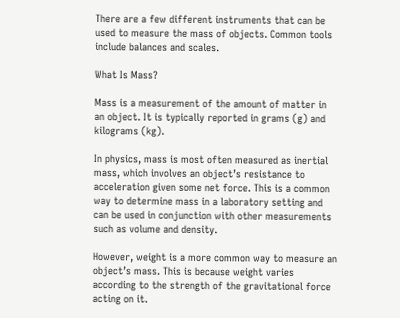There are a few different instruments that can be used to measure the mass of objects. Common tools include balances and scales.

What Is Mass?

Mass is a measurement of the amount of matter in an object. It is typically reported in grams (g) and kilograms (kg).

In physics, mass is most often measured as inertial mass, which involves an object’s resistance to acceleration given some net force. This is a common way to determine mass in a laboratory setting and can be used in conjunction with other measurements such as volume and density.

However, weight is a more common way to measure an object’s mass. This is because weight varies according to the strength of the gravitational force acting on it.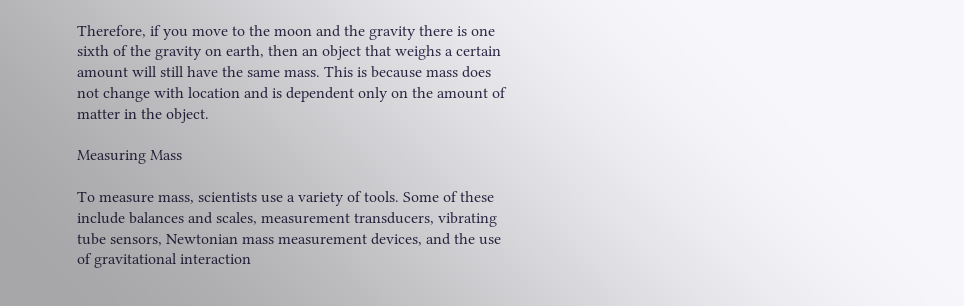Therefore, if you move to the moon and the gravity there is one sixth of the gravity on earth, then an object that weighs a certain amount will still have the same mass. This is because mass does not change with location and is dependent only on the amount of matter in the object.

Measuring Mass

To measure mass, scientists use a variety of tools. Some of these include balances and scales, measurement transducers, vibrating tube sensors, Newtonian mass measurement devices, and the use of gravitational interaction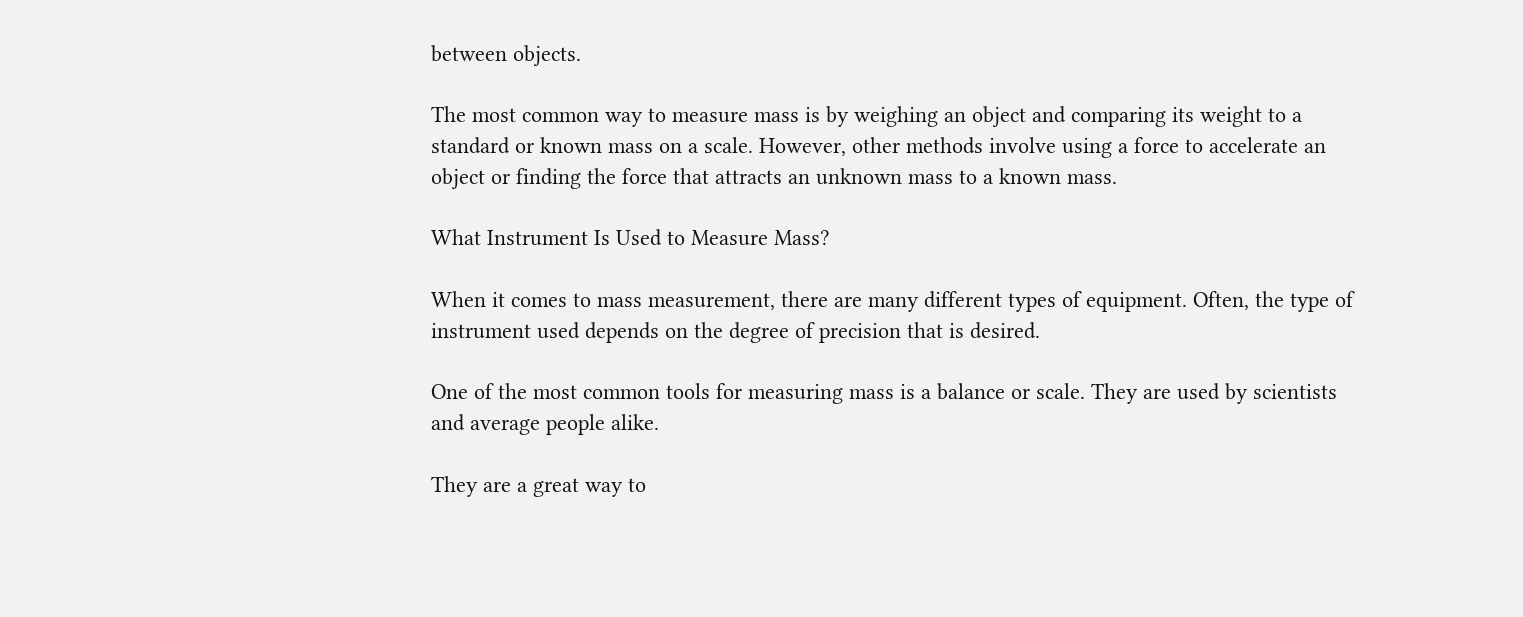between objects.

The most common way to measure mass is by weighing an object and comparing its weight to a standard or known mass on a scale. However, other methods involve using a force to accelerate an object or finding the force that attracts an unknown mass to a known mass.

What Instrument Is Used to Measure Mass?

When it comes to mass measurement, there are many different types of equipment. Often, the type of instrument used depends on the degree of precision that is desired.

One of the most common tools for measuring mass is a balance or scale. They are used by scientists and average people alike.

They are a great way to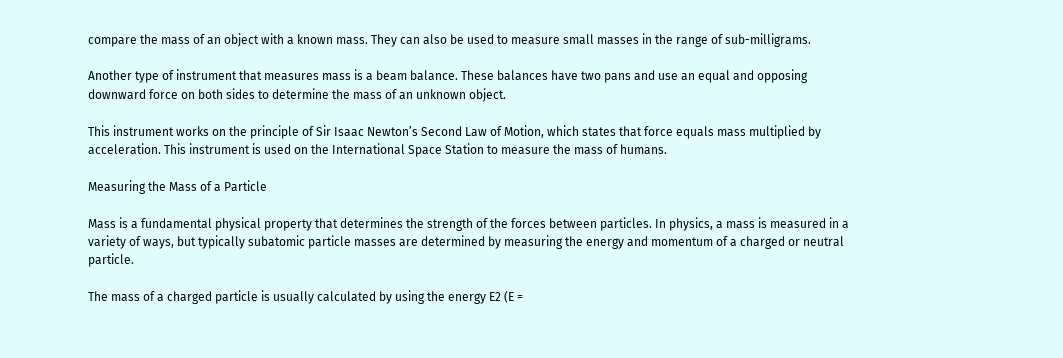compare the mass of an object with a known mass. They can also be used to measure small masses in the range of sub-milligrams.

Another type of instrument that measures mass is a beam balance. These balances have two pans and use an equal and opposing downward force on both sides to determine the mass of an unknown object.

This instrument works on the principle of Sir Isaac Newton’s Second Law of Motion, which states that force equals mass multiplied by acceleration. This instrument is used on the International Space Station to measure the mass of humans.

Measuring the Mass of a Particle

Mass is a fundamental physical property that determines the strength of the forces between particles. In physics, a mass is measured in a variety of ways, but typically subatomic particle masses are determined by measuring the energy and momentum of a charged or neutral particle.

The mass of a charged particle is usually calculated by using the energy E2 (E =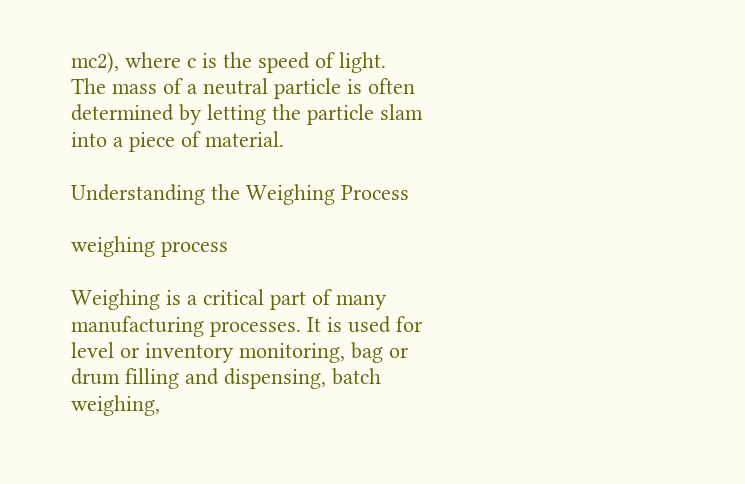mc2), where c is the speed of light. The mass of a neutral particle is often determined by letting the particle slam into a piece of material.

Understanding the Weighing Process

weighing process

Weighing is a critical part of many manufacturing processes. It is used for level or inventory monitoring, bag or drum filling and dispensing, batch weighing,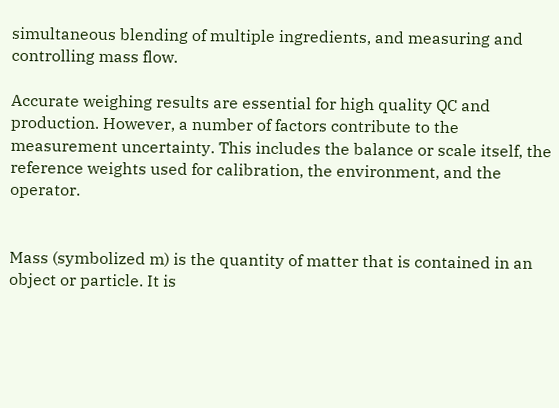simultaneous blending of multiple ingredients, and measuring and controlling mass flow.

Accurate weighing results are essential for high quality QC and production. However, a number of factors contribute to the measurement uncertainty. This includes the balance or scale itself, the reference weights used for calibration, the environment, and the operator.


Mass (symbolized m) is the quantity of matter that is contained in an object or particle. It is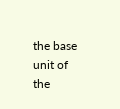the base unit of the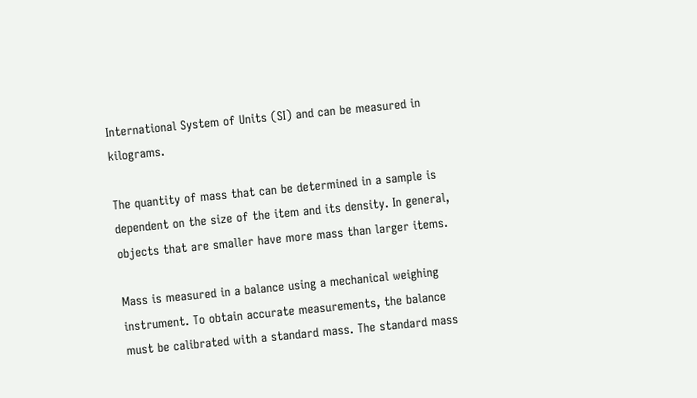International System of Units (SI) and can be measured in kilograms.

The quantity of mass that can be determined in a sample is dependent on the size of the item and its density. In general, objects that are smaller have more mass than larger items.

Mass is measured in a balance using a mechanical weighing instrument. To obtain accurate measurements, the balance must be calibrated with a standard mass. The standard mass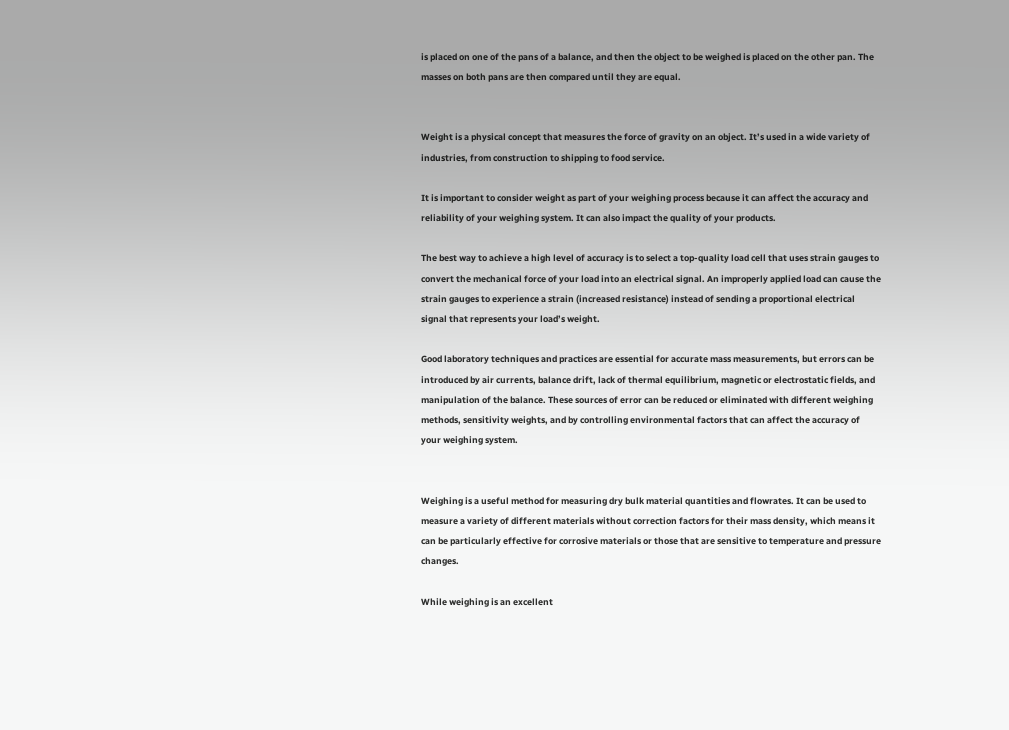is placed on one of the pans of a balance, and then the object to be weighed is placed on the other pan. The masses on both pans are then compared until they are equal.


Weight is a physical concept that measures the force of gravity on an object. It’s used in a wide variety of industries, from construction to shipping to food service.

It is important to consider weight as part of your weighing process because it can affect the accuracy and reliability of your weighing system. It can also impact the quality of your products.

The best way to achieve a high level of accuracy is to select a top-quality load cell that uses strain gauges to convert the mechanical force of your load into an electrical signal. An improperly applied load can cause the strain gauges to experience a strain (increased resistance) instead of sending a proportional electrical signal that represents your load’s weight.

Good laboratory techniques and practices are essential for accurate mass measurements, but errors can be introduced by air currents, balance drift, lack of thermal equilibrium, magnetic or electrostatic fields, and manipulation of the balance. These sources of error can be reduced or eliminated with different weighing methods, sensitivity weights, and by controlling environmental factors that can affect the accuracy of your weighing system.


Weighing is a useful method for measuring dry bulk material quantities and flowrates. It can be used to measure a variety of different materials without correction factors for their mass density, which means it can be particularly effective for corrosive materials or those that are sensitive to temperature and pressure changes.

While weighing is an excellent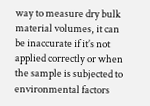way to measure dry bulk material volumes, it can be inaccurate if it’s not applied correctly or when the sample is subjected to environmental factors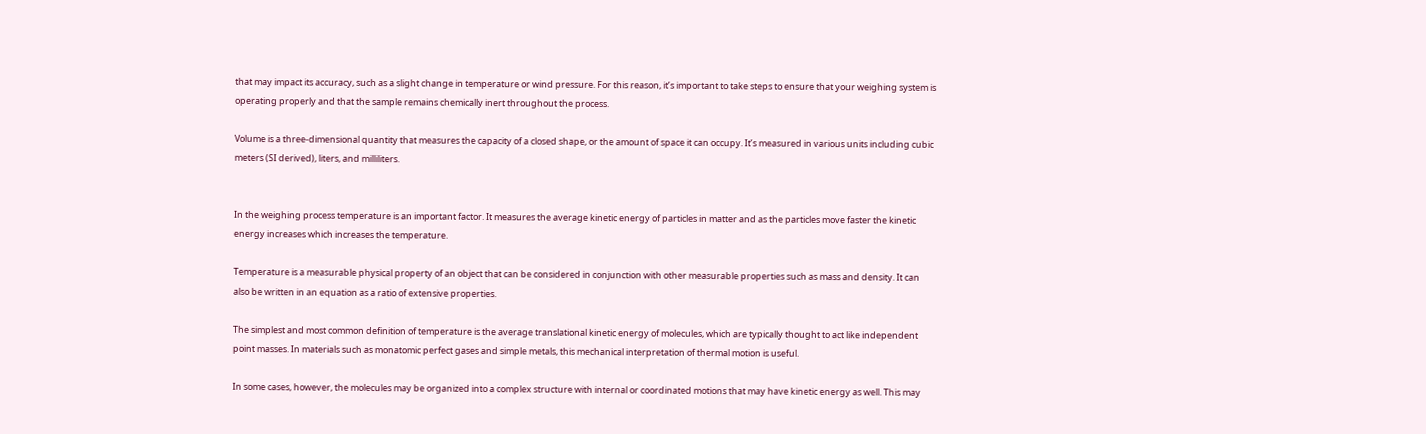that may impact its accuracy, such as a slight change in temperature or wind pressure. For this reason, it’s important to take steps to ensure that your weighing system is operating properly and that the sample remains chemically inert throughout the process.

Volume is a three-dimensional quantity that measures the capacity of a closed shape, or the amount of space it can occupy. It’s measured in various units including cubic meters (SI derived), liters, and milliliters.


In the weighing process temperature is an important factor. It measures the average kinetic energy of particles in matter and as the particles move faster the kinetic energy increases which increases the temperature.

Temperature is a measurable physical property of an object that can be considered in conjunction with other measurable properties such as mass and density. It can also be written in an equation as a ratio of extensive properties.

The simplest and most common definition of temperature is the average translational kinetic energy of molecules, which are typically thought to act like independent point masses. In materials such as monatomic perfect gases and simple metals, this mechanical interpretation of thermal motion is useful.

In some cases, however, the molecules may be organized into a complex structure with internal or coordinated motions that may have kinetic energy as well. This may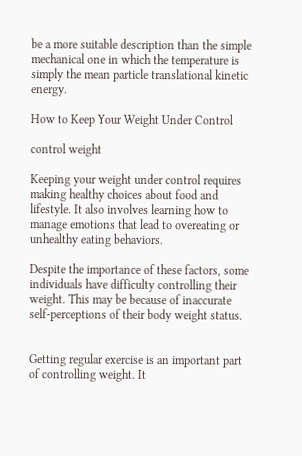be a more suitable description than the simple mechanical one in which the temperature is simply the mean particle translational kinetic energy.

How to Keep Your Weight Under Control

control weight

Keeping your weight under control requires making healthy choices about food and lifestyle. It also involves learning how to manage emotions that lead to overeating or unhealthy eating behaviors.

Despite the importance of these factors, some individuals have difficulty controlling their weight. This may be because of inaccurate self-perceptions of their body weight status.


Getting regular exercise is an important part of controlling weight. It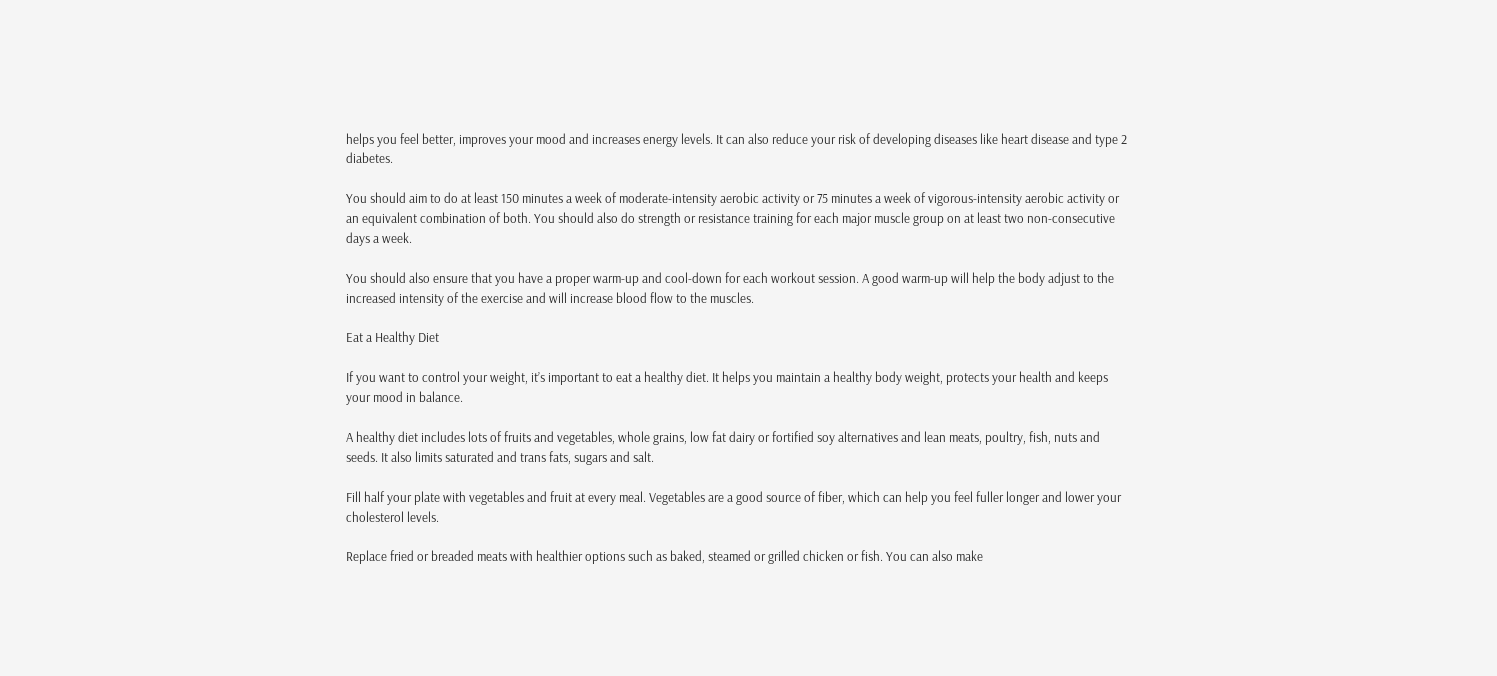helps you feel better, improves your mood and increases energy levels. It can also reduce your risk of developing diseases like heart disease and type 2 diabetes.

You should aim to do at least 150 minutes a week of moderate-intensity aerobic activity or 75 minutes a week of vigorous-intensity aerobic activity or an equivalent combination of both. You should also do strength or resistance training for each major muscle group on at least two non-consecutive days a week.

You should also ensure that you have a proper warm-up and cool-down for each workout session. A good warm-up will help the body adjust to the increased intensity of the exercise and will increase blood flow to the muscles.

Eat a Healthy Diet

If you want to control your weight, it’s important to eat a healthy diet. It helps you maintain a healthy body weight, protects your health and keeps your mood in balance.

A healthy diet includes lots of fruits and vegetables, whole grains, low fat dairy or fortified soy alternatives and lean meats, poultry, fish, nuts and seeds. It also limits saturated and trans fats, sugars and salt.

Fill half your plate with vegetables and fruit at every meal. Vegetables are a good source of fiber, which can help you feel fuller longer and lower your cholesterol levels.

Replace fried or breaded meats with healthier options such as baked, steamed or grilled chicken or fish. You can also make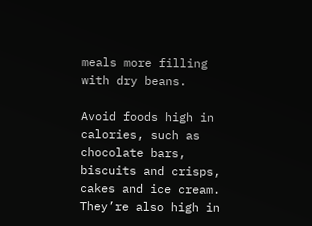meals more filling with dry beans.

Avoid foods high in calories, such as chocolate bars, biscuits and crisps, cakes and ice cream. They’re also high in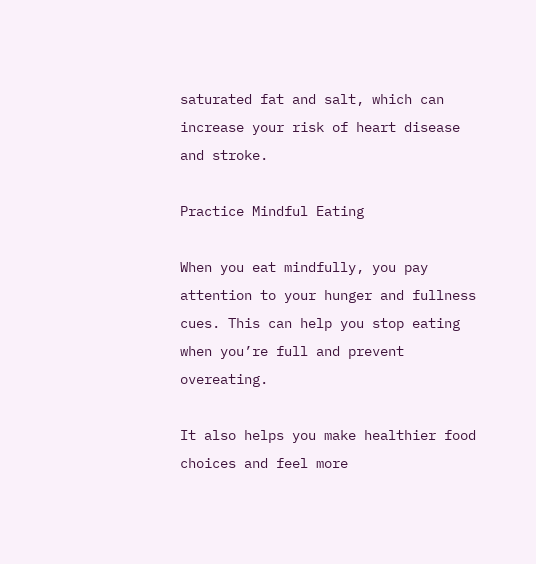saturated fat and salt, which can increase your risk of heart disease and stroke.

Practice Mindful Eating

When you eat mindfully, you pay attention to your hunger and fullness cues. This can help you stop eating when you’re full and prevent overeating.

It also helps you make healthier food choices and feel more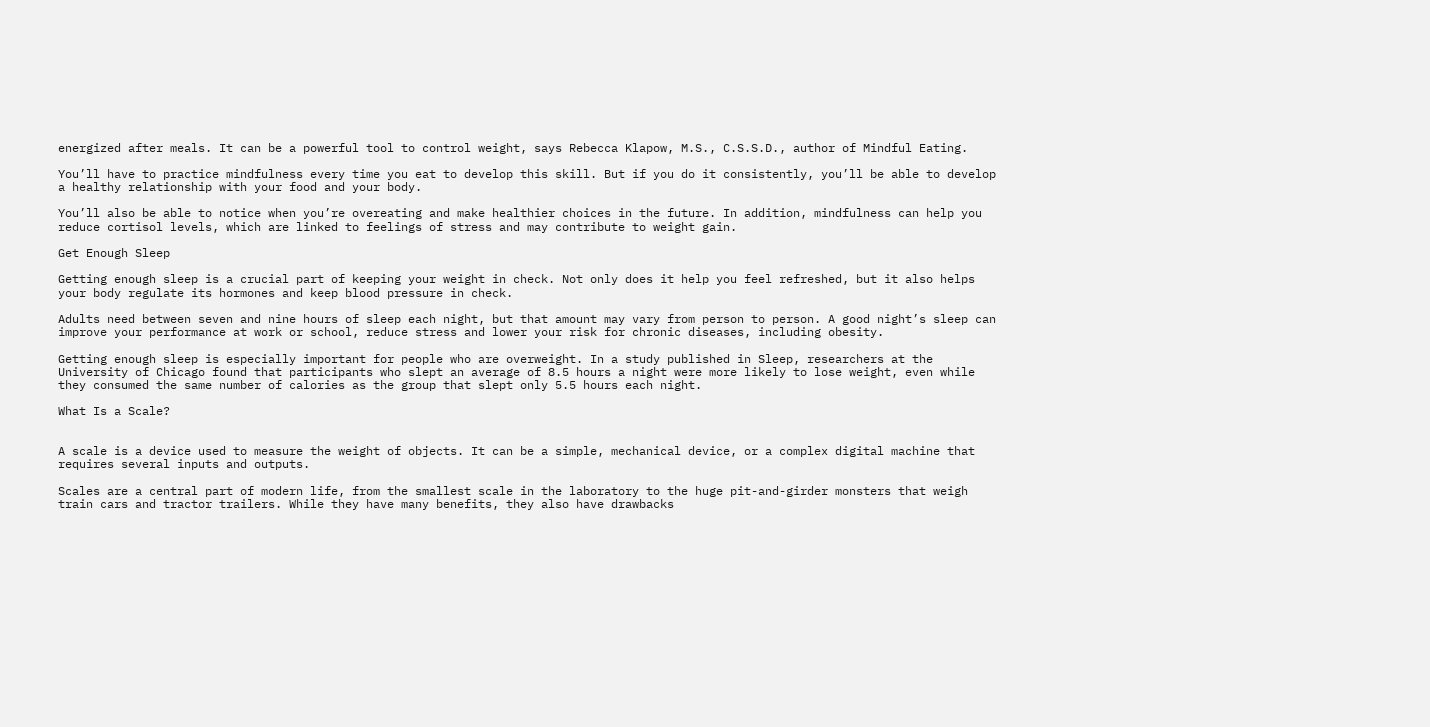energized after meals. It can be a powerful tool to control weight, says Rebecca Klapow, M.S., C.S.S.D., author of Mindful Eating.

You’ll have to practice mindfulness every time you eat to develop this skill. But if you do it consistently, you’ll be able to develop a healthy relationship with your food and your body.

You’ll also be able to notice when you’re overeating and make healthier choices in the future. In addition, mindfulness can help you reduce cortisol levels, which are linked to feelings of stress and may contribute to weight gain.

Get Enough Sleep

Getting enough sleep is a crucial part of keeping your weight in check. Not only does it help you feel refreshed, but it also helps your body regulate its hormones and keep blood pressure in check.

Adults need between seven and nine hours of sleep each night, but that amount may vary from person to person. A good night’s sleep can improve your performance at work or school, reduce stress and lower your risk for chronic diseases, including obesity.

Getting enough sleep is especially important for people who are overweight. In a study published in Sleep, researchers at the University of Chicago found that participants who slept an average of 8.5 hours a night were more likely to lose weight, even while they consumed the same number of calories as the group that slept only 5.5 hours each night.

What Is a Scale?


A scale is a device used to measure the weight of objects. It can be a simple, mechanical device, or a complex digital machine that requires several inputs and outputs.

Scales are a central part of modern life, from the smallest scale in the laboratory to the huge pit-and-girder monsters that weigh train cars and tractor trailers. While they have many benefits, they also have drawbacks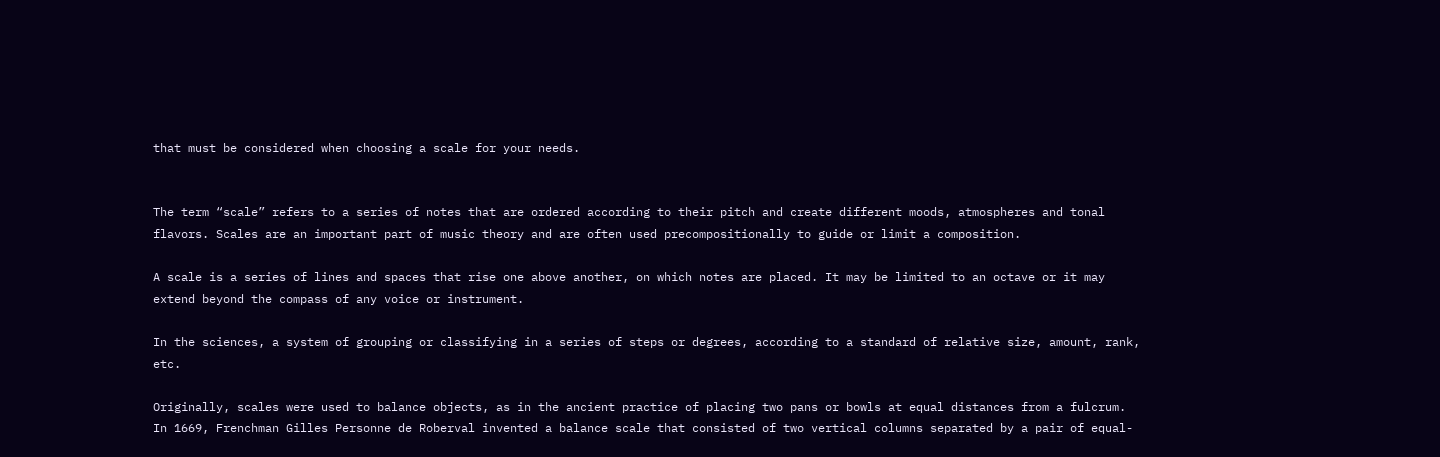that must be considered when choosing a scale for your needs.


The term “scale” refers to a series of notes that are ordered according to their pitch and create different moods, atmospheres and tonal flavors. Scales are an important part of music theory and are often used precompositionally to guide or limit a composition.

A scale is a series of lines and spaces that rise one above another, on which notes are placed. It may be limited to an octave or it may extend beyond the compass of any voice or instrument.

In the sciences, a system of grouping or classifying in a series of steps or degrees, according to a standard of relative size, amount, rank, etc.

Originally, scales were used to balance objects, as in the ancient practice of placing two pans or bowls at equal distances from a fulcrum. In 1669, Frenchman Gilles Personne de Roberval invented a balance scale that consisted of two vertical columns separated by a pair of equal-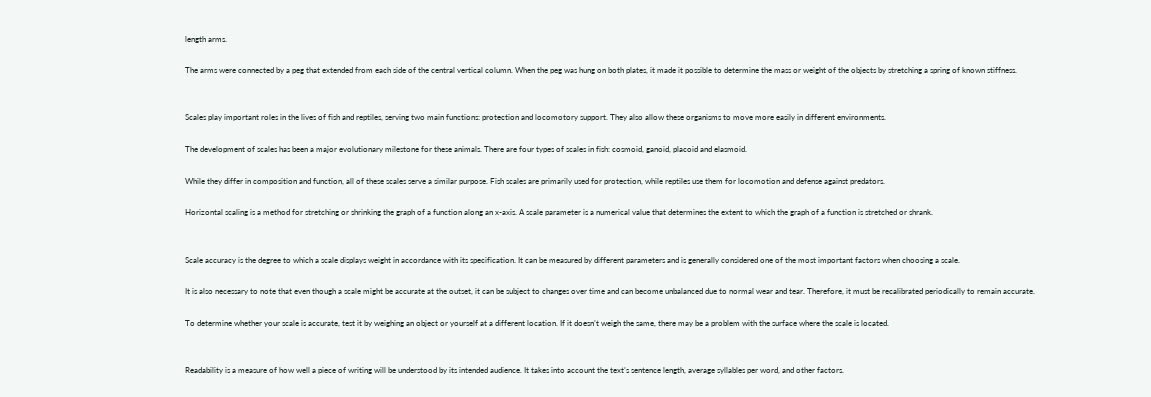length arms.

The arms were connected by a peg that extended from each side of the central vertical column. When the peg was hung on both plates, it made it possible to determine the mass or weight of the objects by stretching a spring of known stiffness.


Scales play important roles in the lives of fish and reptiles, serving two main functions: protection and locomotory support. They also allow these organisms to move more easily in different environments.

The development of scales has been a major evolutionary milestone for these animals. There are four types of scales in fish: cosmoid, ganoid, placoid and elasmoid.

While they differ in composition and function, all of these scales serve a similar purpose. Fish scales are primarily used for protection, while reptiles use them for locomotion and defense against predators.

Horizontal scaling is a method for stretching or shrinking the graph of a function along an x-axis. A scale parameter is a numerical value that determines the extent to which the graph of a function is stretched or shrank.


Scale accuracy is the degree to which a scale displays weight in accordance with its specification. It can be measured by different parameters and is generally considered one of the most important factors when choosing a scale.

It is also necessary to note that even though a scale might be accurate at the outset, it can be subject to changes over time and can become unbalanced due to normal wear and tear. Therefore, it must be recalibrated periodically to remain accurate.

To determine whether your scale is accurate, test it by weighing an object or yourself at a different location. If it doesn’t weigh the same, there may be a problem with the surface where the scale is located.


Readability is a measure of how well a piece of writing will be understood by its intended audience. It takes into account the text’s sentence length, average syllables per word, and other factors.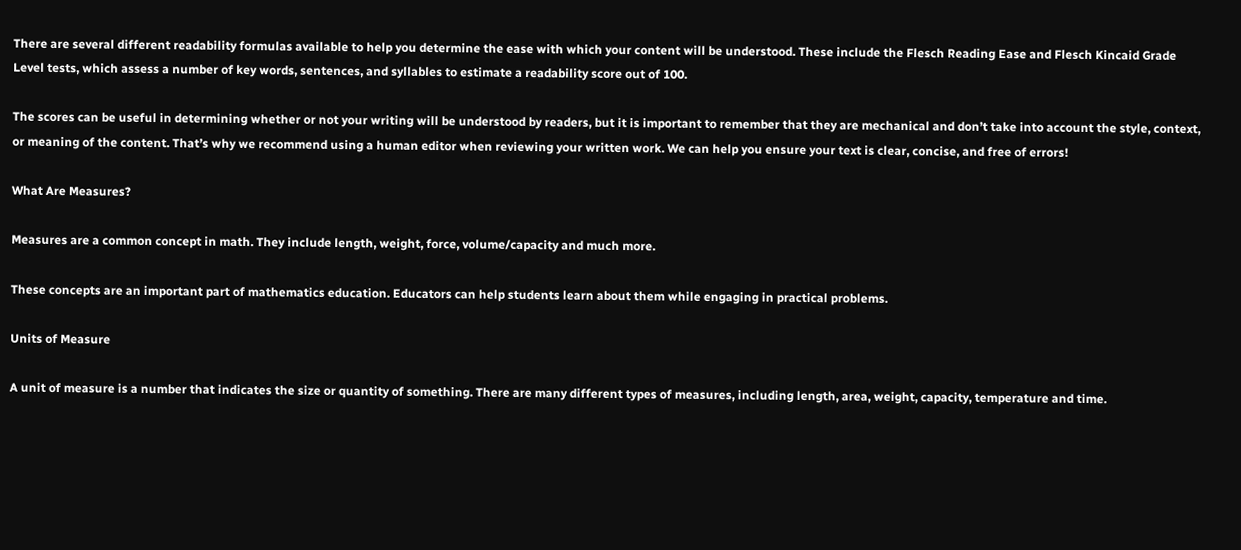There are several different readability formulas available to help you determine the ease with which your content will be understood. These include the Flesch Reading Ease and Flesch Kincaid Grade Level tests, which assess a number of key words, sentences, and syllables to estimate a readability score out of 100.

The scores can be useful in determining whether or not your writing will be understood by readers, but it is important to remember that they are mechanical and don’t take into account the style, context, or meaning of the content. That’s why we recommend using a human editor when reviewing your written work. We can help you ensure your text is clear, concise, and free of errors!

What Are Measures?

Measures are a common concept in math. They include length, weight, force, volume/capacity and much more.

These concepts are an important part of mathematics education. Educators can help students learn about them while engaging in practical problems.

Units of Measure

A unit of measure is a number that indicates the size or quantity of something. There are many different types of measures, including length, area, weight, capacity, temperature and time.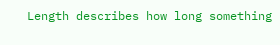Length describes how long something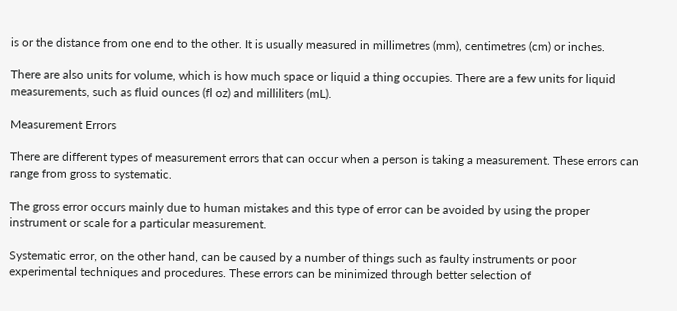is or the distance from one end to the other. It is usually measured in millimetres (mm), centimetres (cm) or inches.

There are also units for volume, which is how much space or liquid a thing occupies. There are a few units for liquid measurements, such as fluid ounces (fl oz) and milliliters (mL).

Measurement Errors

There are different types of measurement errors that can occur when a person is taking a measurement. These errors can range from gross to systematic.

The gross error occurs mainly due to human mistakes and this type of error can be avoided by using the proper instrument or scale for a particular measurement.

Systematic error, on the other hand, can be caused by a number of things such as faulty instruments or poor experimental techniques and procedures. These errors can be minimized through better selection of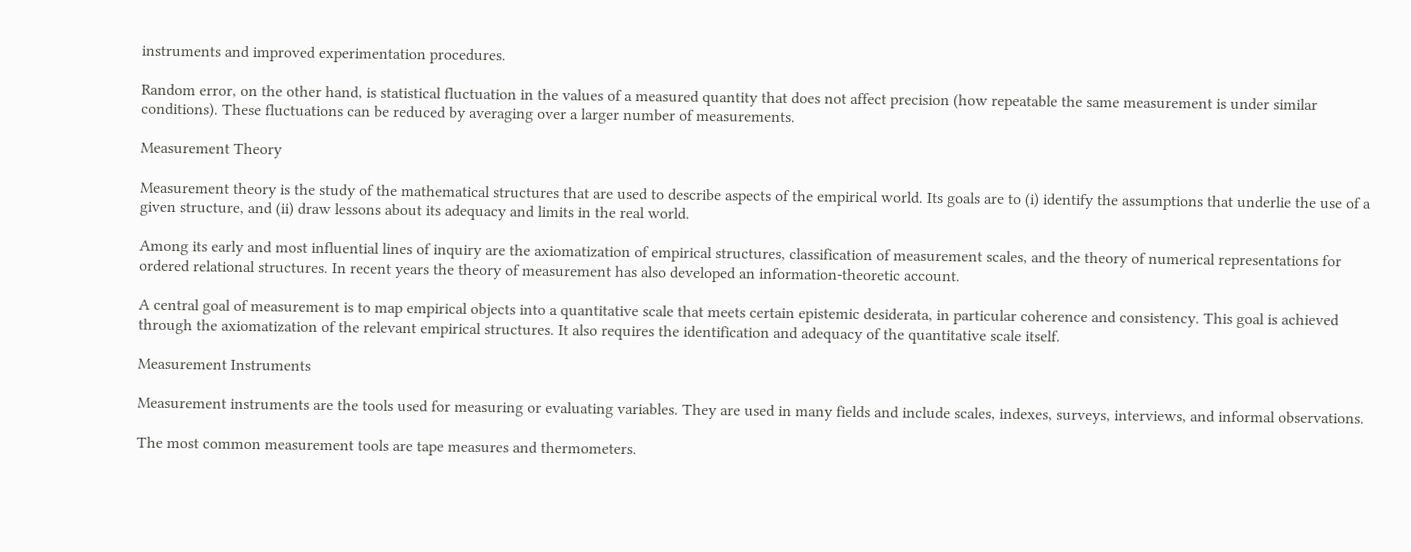instruments and improved experimentation procedures.

Random error, on the other hand, is statistical fluctuation in the values of a measured quantity that does not affect precision (how repeatable the same measurement is under similar conditions). These fluctuations can be reduced by averaging over a larger number of measurements.

Measurement Theory

Measurement theory is the study of the mathematical structures that are used to describe aspects of the empirical world. Its goals are to (i) identify the assumptions that underlie the use of a given structure, and (ii) draw lessons about its adequacy and limits in the real world.

Among its early and most influential lines of inquiry are the axiomatization of empirical structures, classification of measurement scales, and the theory of numerical representations for ordered relational structures. In recent years the theory of measurement has also developed an information-theoretic account.

A central goal of measurement is to map empirical objects into a quantitative scale that meets certain epistemic desiderata, in particular coherence and consistency. This goal is achieved through the axiomatization of the relevant empirical structures. It also requires the identification and adequacy of the quantitative scale itself.

Measurement Instruments

Measurement instruments are the tools used for measuring or evaluating variables. They are used in many fields and include scales, indexes, surveys, interviews, and informal observations.

The most common measurement tools are tape measures and thermometers.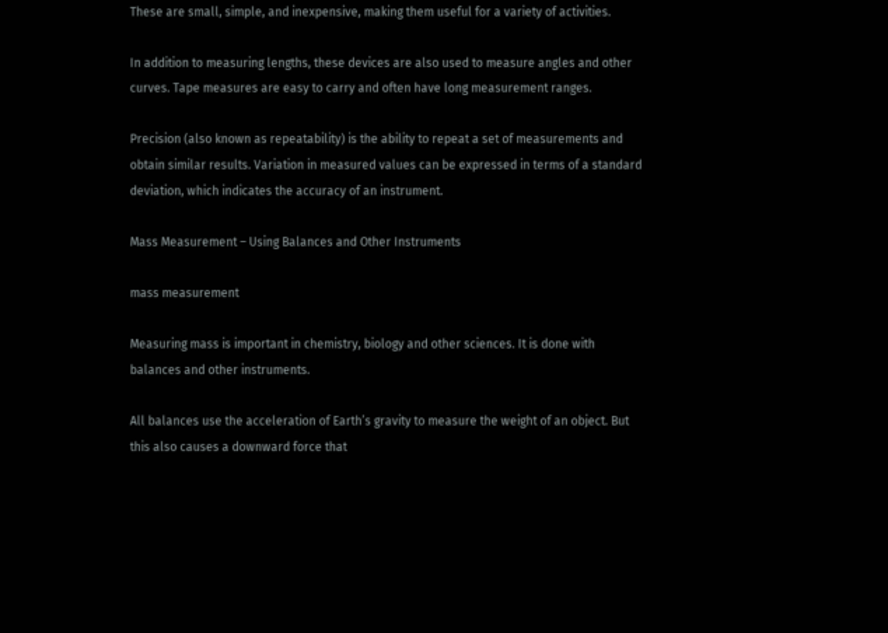These are small, simple, and inexpensive, making them useful for a variety of activities.

In addition to measuring lengths, these devices are also used to measure angles and other curves. Tape measures are easy to carry and often have long measurement ranges.

Precision (also known as repeatability) is the ability to repeat a set of measurements and obtain similar results. Variation in measured values can be expressed in terms of a standard deviation, which indicates the accuracy of an instrument.

Mass Measurement – Using Balances and Other Instruments

mass measurement

Measuring mass is important in chemistry, biology and other sciences. It is done with balances and other instruments.

All balances use the acceleration of Earth’s gravity to measure the weight of an object. But this also causes a downward force that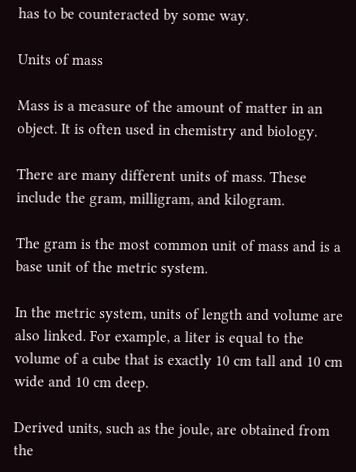has to be counteracted by some way.

Units of mass

Mass is a measure of the amount of matter in an object. It is often used in chemistry and biology.

There are many different units of mass. These include the gram, milligram, and kilogram.

The gram is the most common unit of mass and is a base unit of the metric system.

In the metric system, units of length and volume are also linked. For example, a liter is equal to the volume of a cube that is exactly 10 cm tall and 10 cm wide and 10 cm deep.

Derived units, such as the joule, are obtained from the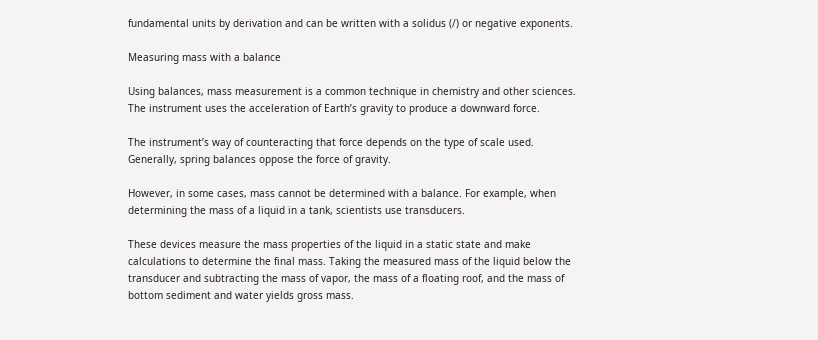fundamental units by derivation and can be written with a solidus (/) or negative exponents.

Measuring mass with a balance

Using balances, mass measurement is a common technique in chemistry and other sciences. The instrument uses the acceleration of Earth’s gravity to produce a downward force.

The instrument’s way of counteracting that force depends on the type of scale used. Generally, spring balances oppose the force of gravity.

However, in some cases, mass cannot be determined with a balance. For example, when determining the mass of a liquid in a tank, scientists use transducers.

These devices measure the mass properties of the liquid in a static state and make calculations to determine the final mass. Taking the measured mass of the liquid below the transducer and subtracting the mass of vapor, the mass of a floating roof, and the mass of bottom sediment and water yields gross mass.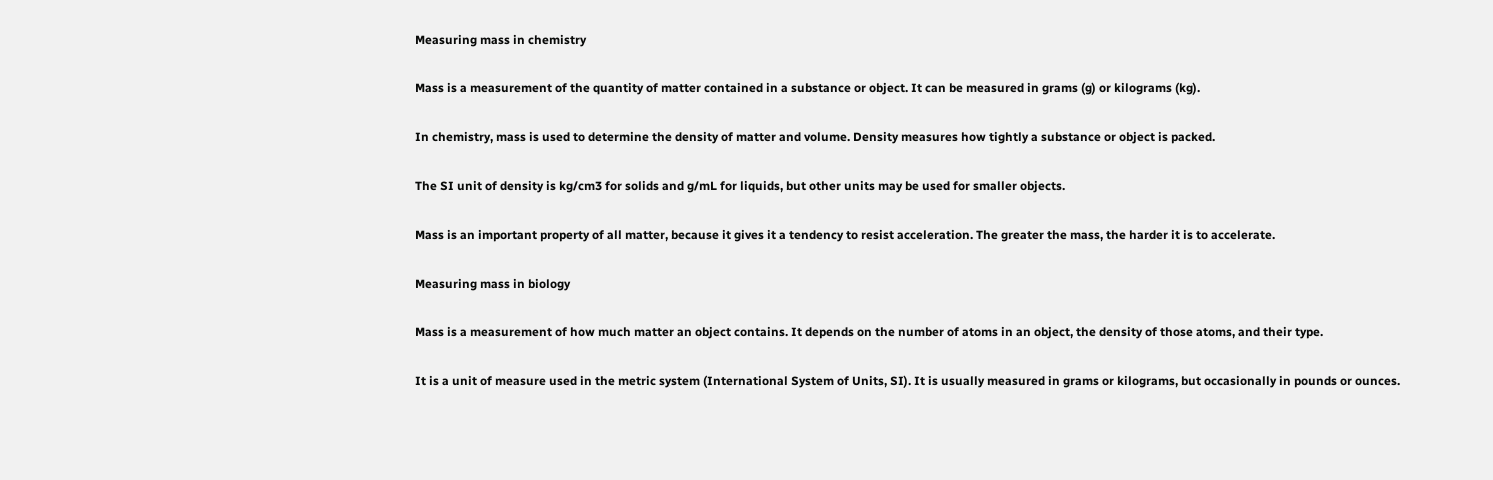Measuring mass in chemistry

Mass is a measurement of the quantity of matter contained in a substance or object. It can be measured in grams (g) or kilograms (kg).

In chemistry, mass is used to determine the density of matter and volume. Density measures how tightly a substance or object is packed.

The SI unit of density is kg/cm3 for solids and g/mL for liquids, but other units may be used for smaller objects.

Mass is an important property of all matter, because it gives it a tendency to resist acceleration. The greater the mass, the harder it is to accelerate.

Measuring mass in biology

Mass is a measurement of how much matter an object contains. It depends on the number of atoms in an object, the density of those atoms, and their type.

It is a unit of measure used in the metric system (International System of Units, SI). It is usually measured in grams or kilograms, but occasionally in pounds or ounces.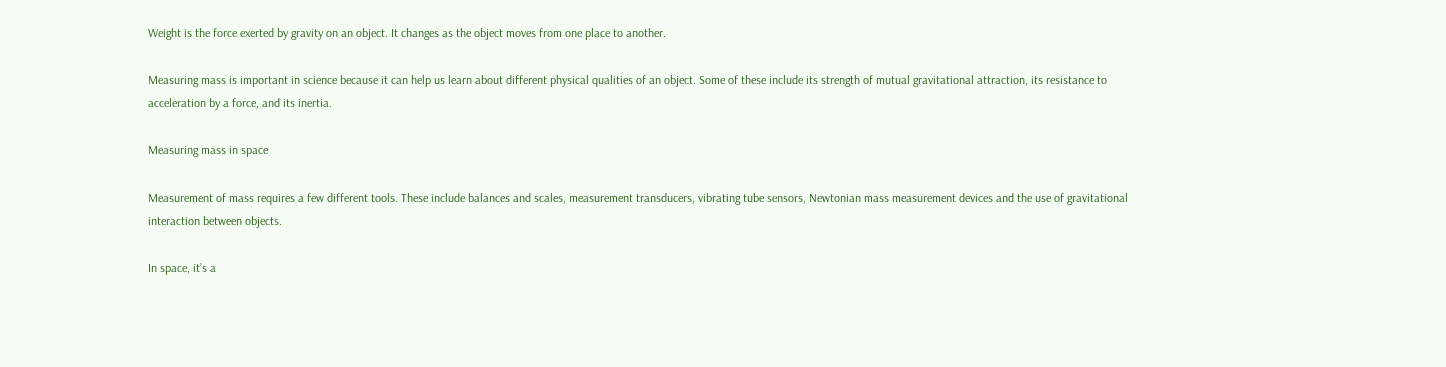Weight is the force exerted by gravity on an object. It changes as the object moves from one place to another.

Measuring mass is important in science because it can help us learn about different physical qualities of an object. Some of these include its strength of mutual gravitational attraction, its resistance to acceleration by a force, and its inertia.

Measuring mass in space

Measurement of mass requires a few different tools. These include balances and scales, measurement transducers, vibrating tube sensors, Newtonian mass measurement devices and the use of gravitational interaction between objects.

In space, it’s a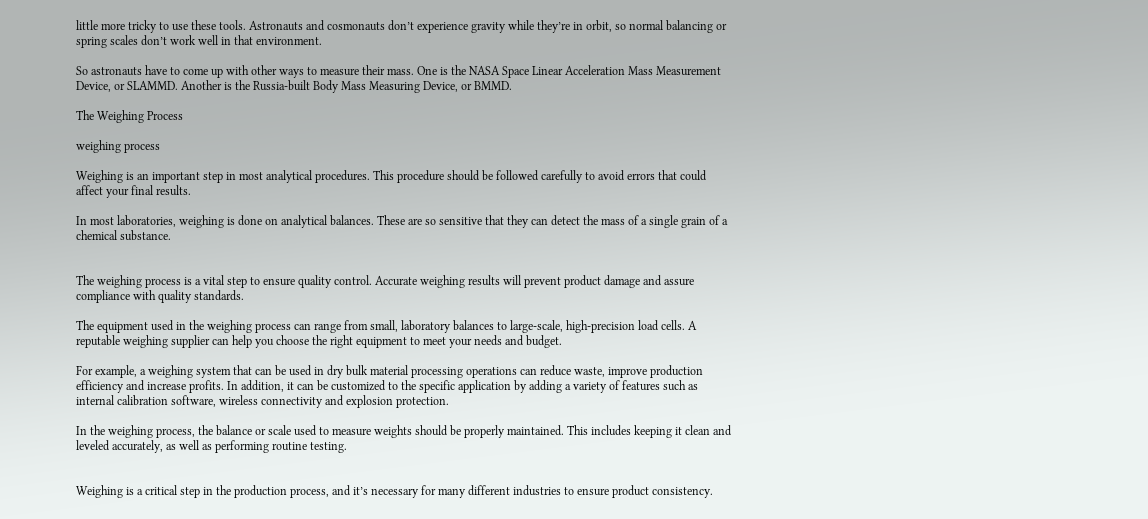little more tricky to use these tools. Astronauts and cosmonauts don’t experience gravity while they’re in orbit, so normal balancing or spring scales don’t work well in that environment.

So astronauts have to come up with other ways to measure their mass. One is the NASA Space Linear Acceleration Mass Measurement Device, or SLAMMD. Another is the Russia-built Body Mass Measuring Device, or BMMD.

The Weighing Process

weighing process

Weighing is an important step in most analytical procedures. This procedure should be followed carefully to avoid errors that could affect your final results.

In most laboratories, weighing is done on analytical balances. These are so sensitive that they can detect the mass of a single grain of a chemical substance.


The weighing process is a vital step to ensure quality control. Accurate weighing results will prevent product damage and assure compliance with quality standards.

The equipment used in the weighing process can range from small, laboratory balances to large-scale, high-precision load cells. A reputable weighing supplier can help you choose the right equipment to meet your needs and budget.

For example, a weighing system that can be used in dry bulk material processing operations can reduce waste, improve production efficiency and increase profits. In addition, it can be customized to the specific application by adding a variety of features such as internal calibration software, wireless connectivity and explosion protection.

In the weighing process, the balance or scale used to measure weights should be properly maintained. This includes keeping it clean and leveled accurately, as well as performing routine testing.


Weighing is a critical step in the production process, and it’s necessary for many different industries to ensure product consistency.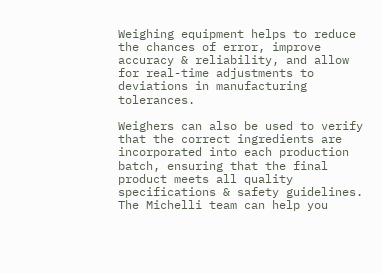Weighing equipment helps to reduce the chances of error, improve accuracy & reliability, and allow for real-time adjustments to deviations in manufacturing tolerances.

Weighers can also be used to verify that the correct ingredients are incorporated into each production batch, ensuring that the final product meets all quality specifications & safety guidelines. The Michelli team can help you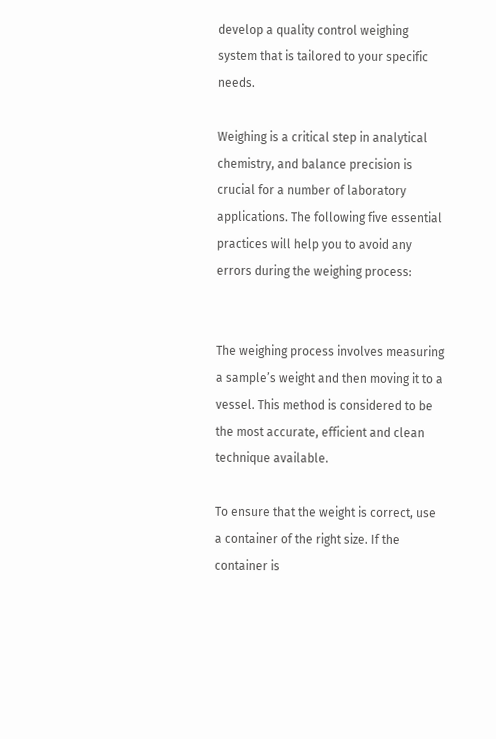develop a quality control weighing system that is tailored to your specific needs.

Weighing is a critical step in analytical chemistry, and balance precision is crucial for a number of laboratory applications. The following five essential practices will help you to avoid any errors during the weighing process:


The weighing process involves measuring a sample’s weight and then moving it to a vessel. This method is considered to be the most accurate, efficient and clean technique available.

To ensure that the weight is correct, use a container of the right size. If the container is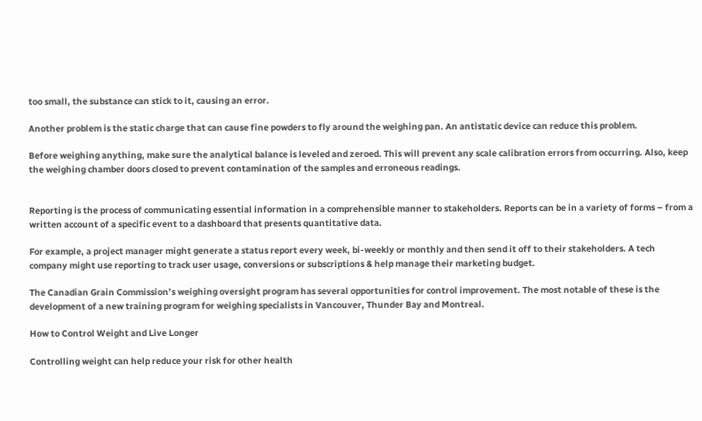too small, the substance can stick to it, causing an error.

Another problem is the static charge that can cause fine powders to fly around the weighing pan. An antistatic device can reduce this problem.

Before weighing anything, make sure the analytical balance is leveled and zeroed. This will prevent any scale calibration errors from occurring. Also, keep the weighing chamber doors closed to prevent contamination of the samples and erroneous readings.


Reporting is the process of communicating essential information in a comprehensible manner to stakeholders. Reports can be in a variety of forms – from a written account of a specific event to a dashboard that presents quantitative data.

For example, a project manager might generate a status report every week, bi-weekly or monthly and then send it off to their stakeholders. A tech company might use reporting to track user usage, conversions or subscriptions & help manage their marketing budget.

The Canadian Grain Commission’s weighing oversight program has several opportunities for control improvement. The most notable of these is the development of a new training program for weighing specialists in Vancouver, Thunder Bay and Montreal.

How to Control Weight and Live Longer

Controlling weight can help reduce your risk for other health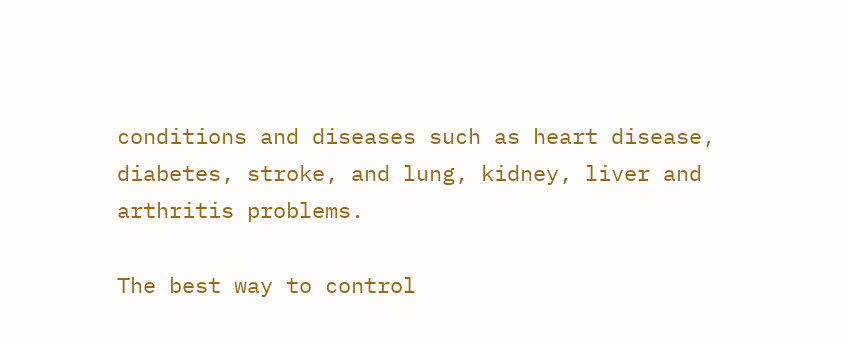conditions and diseases such as heart disease, diabetes, stroke, and lung, kidney, liver and arthritis problems.

The best way to control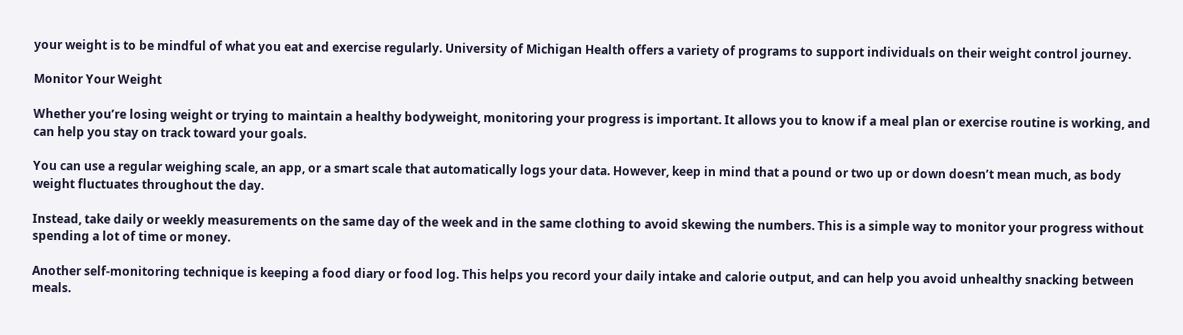your weight is to be mindful of what you eat and exercise regularly. University of Michigan Health offers a variety of programs to support individuals on their weight control journey.

Monitor Your Weight

Whether you’re losing weight or trying to maintain a healthy bodyweight, monitoring your progress is important. It allows you to know if a meal plan or exercise routine is working, and can help you stay on track toward your goals.

You can use a regular weighing scale, an app, or a smart scale that automatically logs your data. However, keep in mind that a pound or two up or down doesn’t mean much, as body weight fluctuates throughout the day.

Instead, take daily or weekly measurements on the same day of the week and in the same clothing to avoid skewing the numbers. This is a simple way to monitor your progress without spending a lot of time or money.

Another self-monitoring technique is keeping a food diary or food log. This helps you record your daily intake and calorie output, and can help you avoid unhealthy snacking between meals.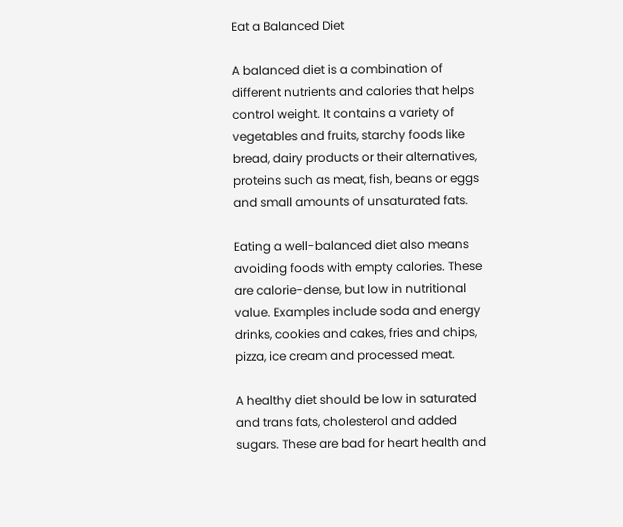Eat a Balanced Diet

A balanced diet is a combination of different nutrients and calories that helps control weight. It contains a variety of vegetables and fruits, starchy foods like bread, dairy products or their alternatives, proteins such as meat, fish, beans or eggs and small amounts of unsaturated fats.

Eating a well-balanced diet also means avoiding foods with empty calories. These are calorie-dense, but low in nutritional value. Examples include soda and energy drinks, cookies and cakes, fries and chips, pizza, ice cream and processed meat.

A healthy diet should be low in saturated and trans fats, cholesterol and added sugars. These are bad for heart health and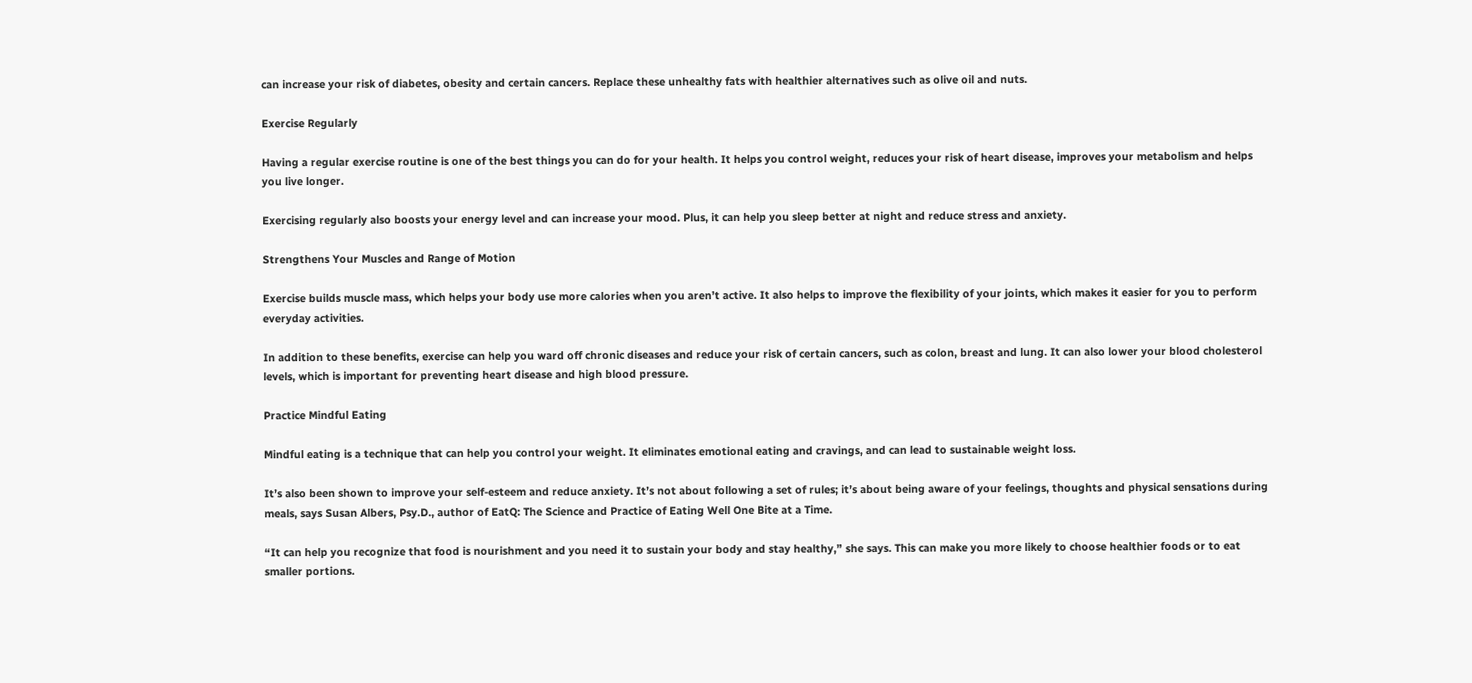can increase your risk of diabetes, obesity and certain cancers. Replace these unhealthy fats with healthier alternatives such as olive oil and nuts.

Exercise Regularly

Having a regular exercise routine is one of the best things you can do for your health. It helps you control weight, reduces your risk of heart disease, improves your metabolism and helps you live longer.

Exercising regularly also boosts your energy level and can increase your mood. Plus, it can help you sleep better at night and reduce stress and anxiety.

Strengthens Your Muscles and Range of Motion

Exercise builds muscle mass, which helps your body use more calories when you aren’t active. It also helps to improve the flexibility of your joints, which makes it easier for you to perform everyday activities.

In addition to these benefits, exercise can help you ward off chronic diseases and reduce your risk of certain cancers, such as colon, breast and lung. It can also lower your blood cholesterol levels, which is important for preventing heart disease and high blood pressure.

Practice Mindful Eating

Mindful eating is a technique that can help you control your weight. It eliminates emotional eating and cravings, and can lead to sustainable weight loss.

It’s also been shown to improve your self-esteem and reduce anxiety. It’s not about following a set of rules; it’s about being aware of your feelings, thoughts and physical sensations during meals, says Susan Albers, Psy.D., author of EatQ: The Science and Practice of Eating Well One Bite at a Time.

“It can help you recognize that food is nourishment and you need it to sustain your body and stay healthy,” she says. This can make you more likely to choose healthier foods or to eat smaller portions.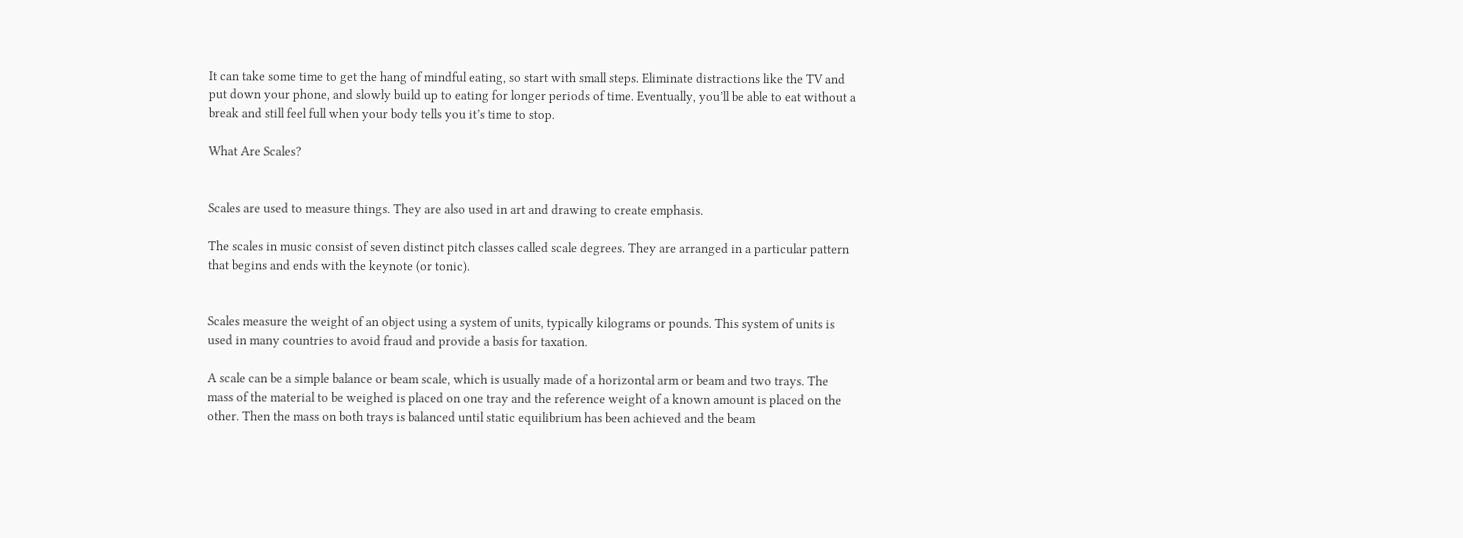It can take some time to get the hang of mindful eating, so start with small steps. Eliminate distractions like the TV and put down your phone, and slowly build up to eating for longer periods of time. Eventually, you’ll be able to eat without a break and still feel full when your body tells you it’s time to stop.

What Are Scales?


Scales are used to measure things. They are also used in art and drawing to create emphasis.

The scales in music consist of seven distinct pitch classes called scale degrees. They are arranged in a particular pattern that begins and ends with the keynote (or tonic).


Scales measure the weight of an object using a system of units, typically kilograms or pounds. This system of units is used in many countries to avoid fraud and provide a basis for taxation.

A scale can be a simple balance or beam scale, which is usually made of a horizontal arm or beam and two trays. The mass of the material to be weighed is placed on one tray and the reference weight of a known amount is placed on the other. Then the mass on both trays is balanced until static equilibrium has been achieved and the beam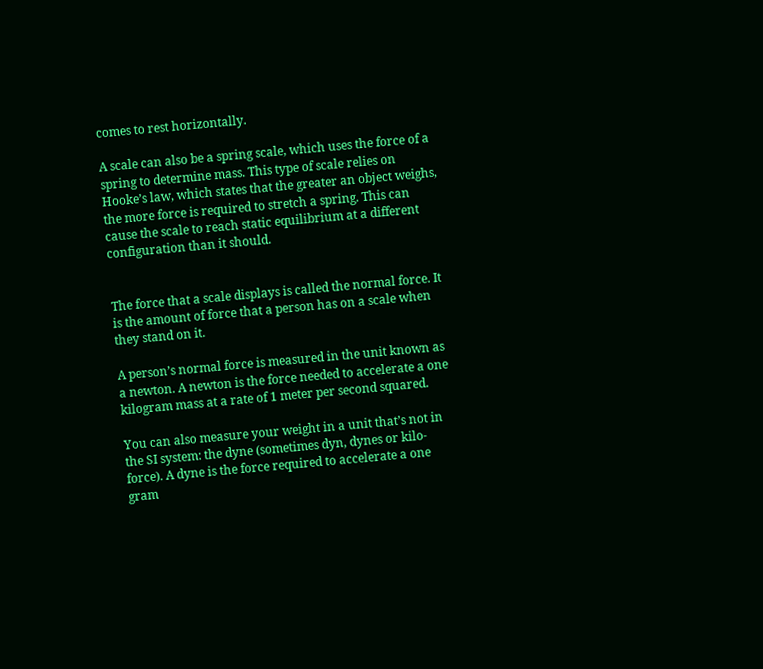comes to rest horizontally.

A scale can also be a spring scale, which uses the force of a spring to determine mass. This type of scale relies on Hooke’s law, which states that the greater an object weighs, the more force is required to stretch a spring. This can cause the scale to reach static equilibrium at a different configuration than it should.


The force that a scale displays is called the normal force. It is the amount of force that a person has on a scale when they stand on it.

A person’s normal force is measured in the unit known as a newton. A newton is the force needed to accelerate a one kilogram mass at a rate of 1 meter per second squared.

You can also measure your weight in a unit that’s not in the SI system: the dyne (sometimes dyn, dynes or kilo-force). A dyne is the force required to accelerate a one gram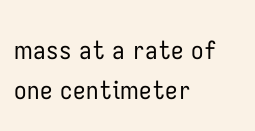mass at a rate of one centimeter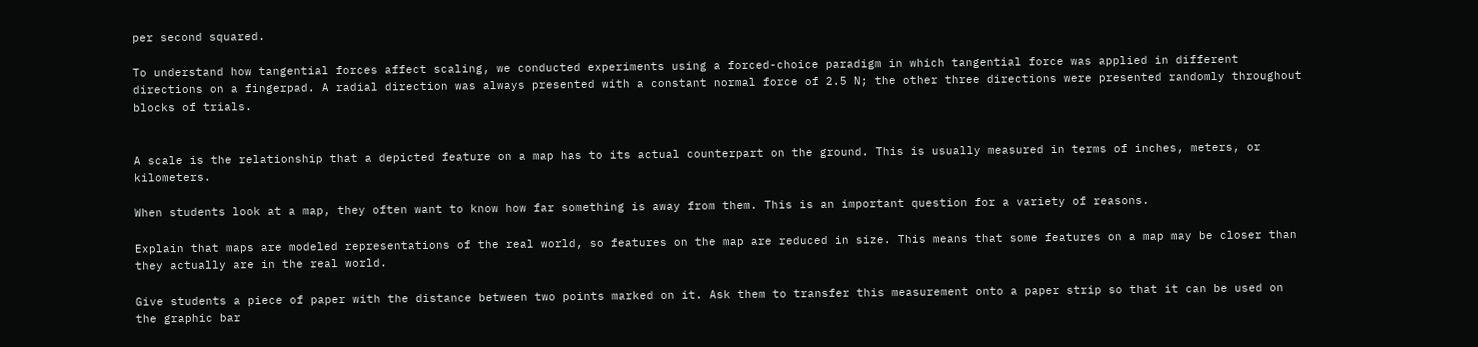per second squared.

To understand how tangential forces affect scaling, we conducted experiments using a forced-choice paradigm in which tangential force was applied in different directions on a fingerpad. A radial direction was always presented with a constant normal force of 2.5 N; the other three directions were presented randomly throughout blocks of trials.


A scale is the relationship that a depicted feature on a map has to its actual counterpart on the ground. This is usually measured in terms of inches, meters, or kilometers.

When students look at a map, they often want to know how far something is away from them. This is an important question for a variety of reasons.

Explain that maps are modeled representations of the real world, so features on the map are reduced in size. This means that some features on a map may be closer than they actually are in the real world.

Give students a piece of paper with the distance between two points marked on it. Ask them to transfer this measurement onto a paper strip so that it can be used on the graphic bar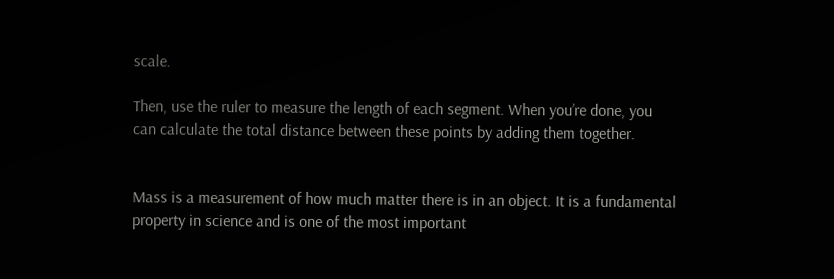scale.

Then, use the ruler to measure the length of each segment. When you’re done, you can calculate the total distance between these points by adding them together.


Mass is a measurement of how much matter there is in an object. It is a fundamental property in science and is one of the most important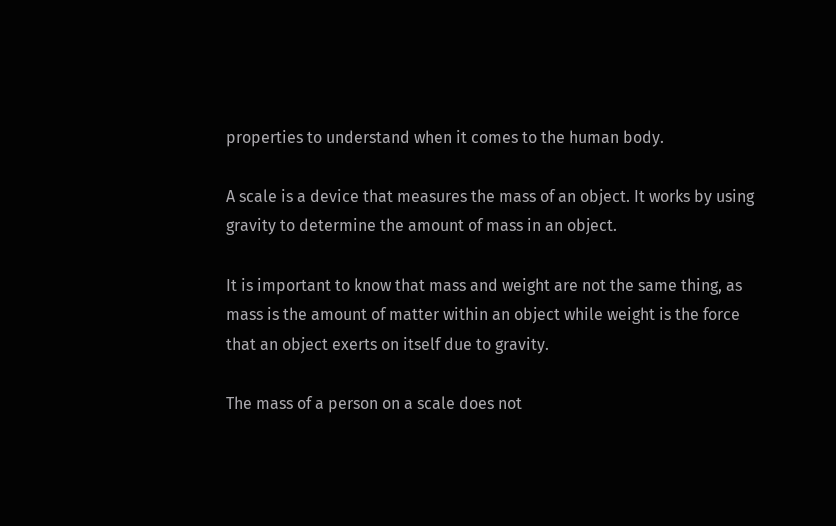properties to understand when it comes to the human body.

A scale is a device that measures the mass of an object. It works by using gravity to determine the amount of mass in an object.

It is important to know that mass and weight are not the same thing, as mass is the amount of matter within an object while weight is the force that an object exerts on itself due to gravity.

The mass of a person on a scale does not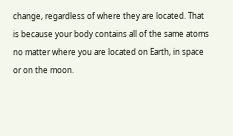change, regardless of where they are located. That is because your body contains all of the same atoms no matter where you are located on Earth, in space or on the moon.